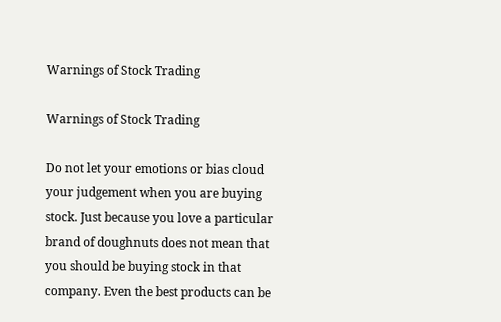Warnings of Stock Trading

Warnings of Stock Trading

Do not let your emotions or bias cloud your judgement when you are buying stock. Just because you love a particular brand of doughnuts does not mean that you should be buying stock in that company. Even the best products can be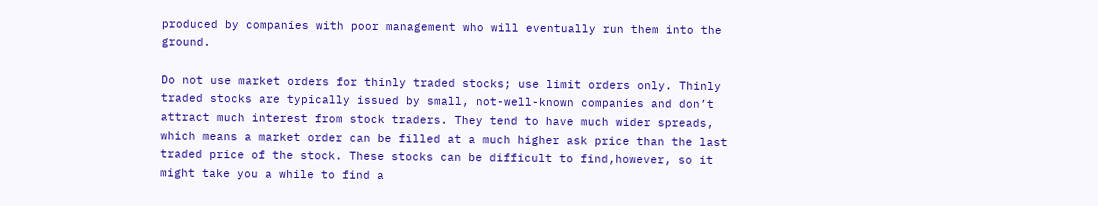produced by companies with poor management who will eventually run them into the ground.

Do not use market orders for thinly traded stocks; use limit orders only. Thinly traded stocks are typically issued by small, not-well-known companies and don’t attract much interest from stock traders. They tend to have much wider spreads, which means a market order can be filled at a much higher ask price than the last traded price of the stock. These stocks can be difficult to find,however, so it might take you a while to find a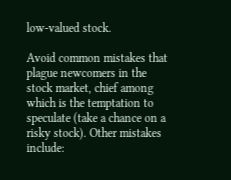low-valued stock.

Avoid common mistakes that plague newcomers in the stock market, chief among which is the temptation to speculate (take a chance on a risky stock). Other mistakes include: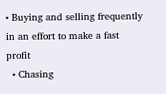• Buying and selling frequently in an effort to make a fast profit
  • Chasing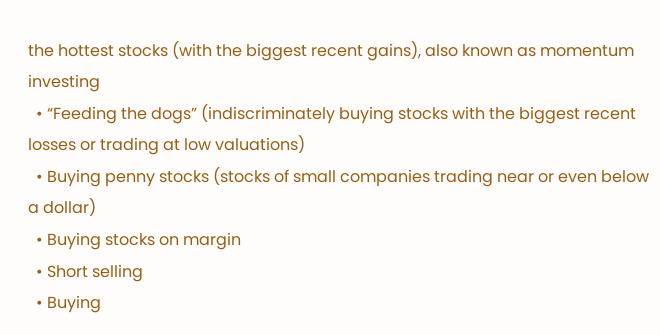the hottest stocks (with the biggest recent gains), also known as momentum investing
  • “Feeding the dogs” (indiscriminately buying stocks with the biggest recent losses or trading at low valuations)
  • Buying penny stocks (stocks of small companies trading near or even below a dollar)
  • Buying stocks on margin
  • Short selling
  • Buying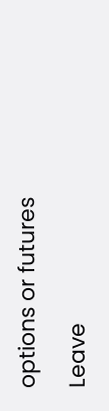options or futures

Leave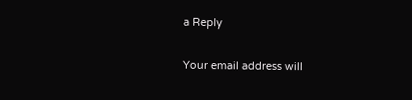a Reply

Your email address will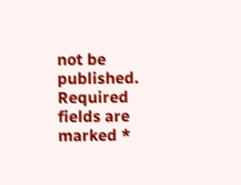not be published. Required fields are marked *